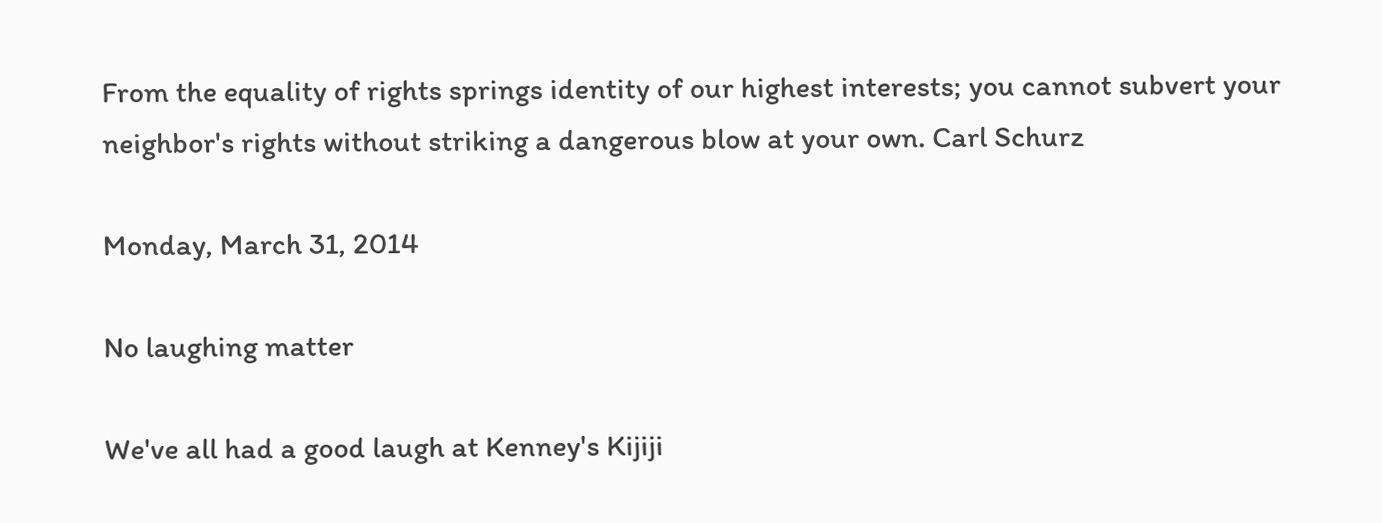From the equality of rights springs identity of our highest interests; you cannot subvert your neighbor's rights without striking a dangerous blow at your own. Carl Schurz

Monday, March 31, 2014

No laughing matter

We've all had a good laugh at Kenney's Kijiji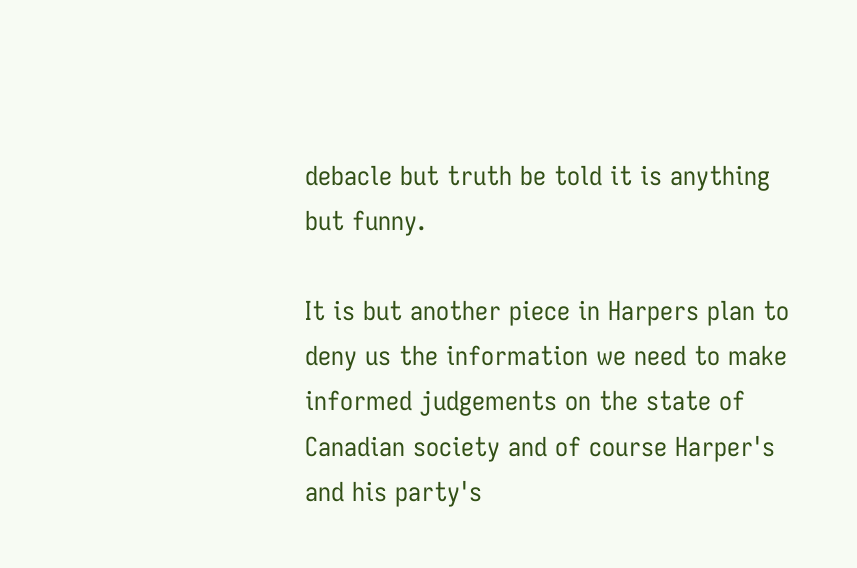debacle but truth be told it is anything but funny.

It is but another piece in Harpers plan to deny us the information we need to make informed judgements on the state of Canadian society and of course Harper's and his party's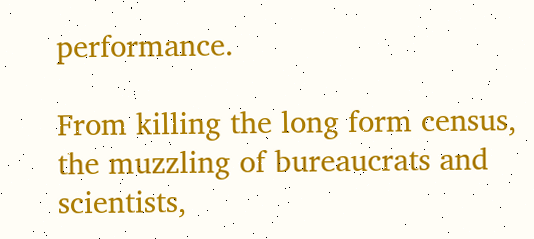performance.

From killing the long form census, the muzzling of bureaucrats and scientists,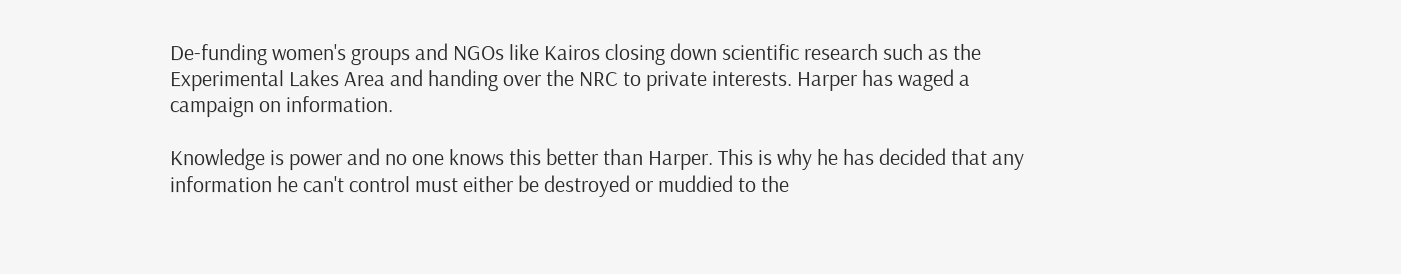De-funding women's groups and NGOs like Kairos closing down scientific research such as the Experimental Lakes Area and handing over the NRC to private interests. Harper has waged a campaign on information.

Knowledge is power and no one knows this better than Harper. This is why he has decided that any information he can't control must either be destroyed or muddied to the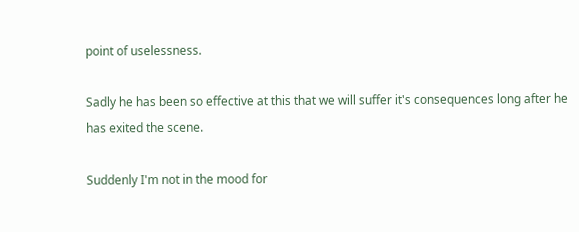point of uselessness.

Sadly he has been so effective at this that we will suffer it's consequences long after he has exited the scene.

Suddenly I'm not in the mood for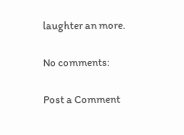laughter an more.

No comments:

Post a Comment